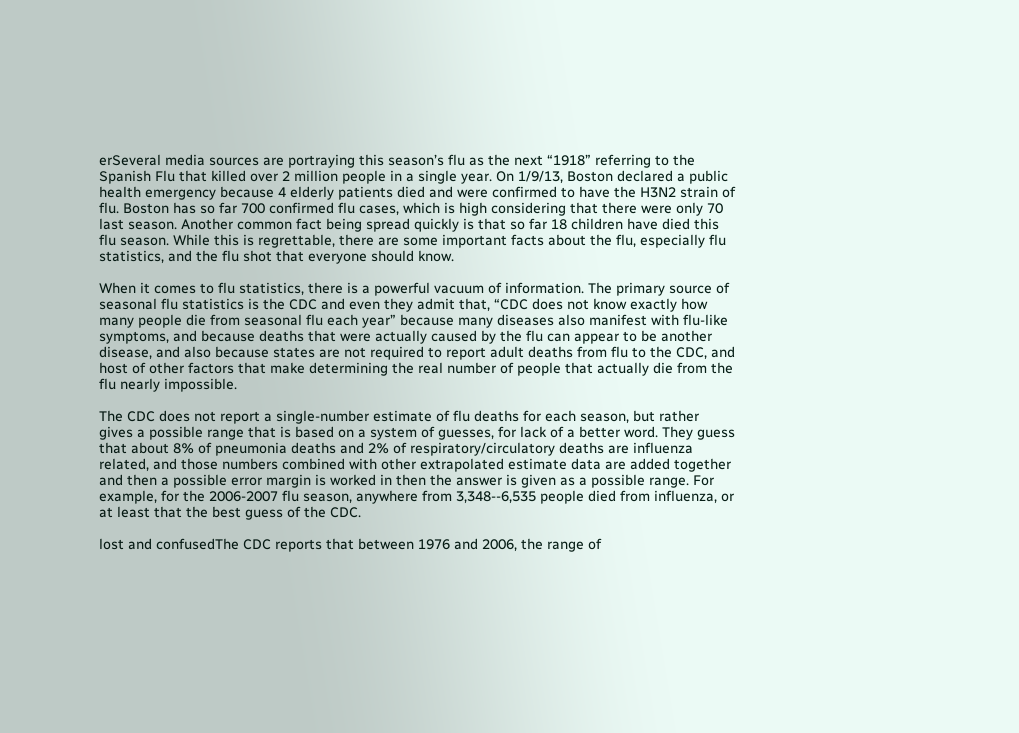erSeveral media sources are portraying this season’s flu as the next “1918” referring to the Spanish Flu that killed over 2 million people in a single year. On 1/9/13, Boston declared a public health emergency because 4 elderly patients died and were confirmed to have the H3N2 strain of flu. Boston has so far 700 confirmed flu cases, which is high considering that there were only 70 last season. Another common fact being spread quickly is that so far 18 children have died this flu season. While this is regrettable, there are some important facts about the flu, especially flu statistics, and the flu shot that everyone should know.

When it comes to flu statistics, there is a powerful vacuum of information. The primary source of seasonal flu statistics is the CDC and even they admit that, “CDC does not know exactly how many people die from seasonal flu each year” because many diseases also manifest with flu-like symptoms, and because deaths that were actually caused by the flu can appear to be another disease, and also because states are not required to report adult deaths from flu to the CDC, and host of other factors that make determining the real number of people that actually die from the flu nearly impossible.

The CDC does not report a single-number estimate of flu deaths for each season, but rather gives a possible range that is based on a system of guesses, for lack of a better word. They guess that about 8% of pneumonia deaths and 2% of respiratory/circulatory deaths are influenza related, and those numbers combined with other extrapolated estimate data are added together and then a possible error margin is worked in then the answer is given as a possible range. For example, for the 2006-2007 flu season, anywhere from 3,348--6,535 people died from influenza, or at least that the best guess of the CDC.

lost and confusedThe CDC reports that between 1976 and 2006, the range of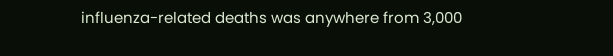influenza-related deaths was anywhere from 3,000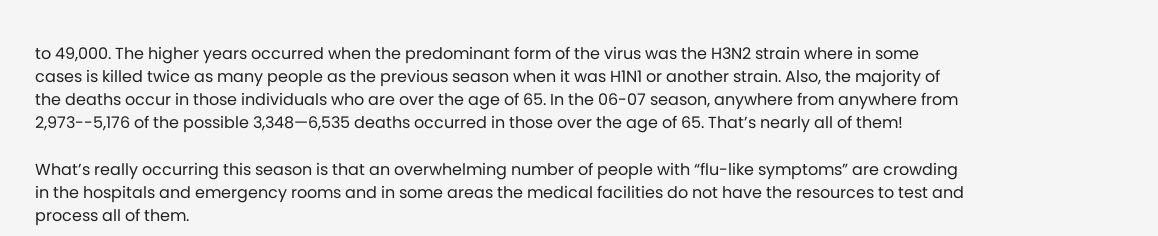to 49,000. The higher years occurred when the predominant form of the virus was the H3N2 strain where in some cases is killed twice as many people as the previous season when it was H1N1 or another strain. Also, the majority of the deaths occur in those individuals who are over the age of 65. In the 06-07 season, anywhere from anywhere from 2,973--5,176 of the possible 3,348—6,535 deaths occurred in those over the age of 65. That’s nearly all of them!

What’s really occurring this season is that an overwhelming number of people with “flu-like symptoms” are crowding in the hospitals and emergency rooms and in some areas the medical facilities do not have the resources to test and process all of them.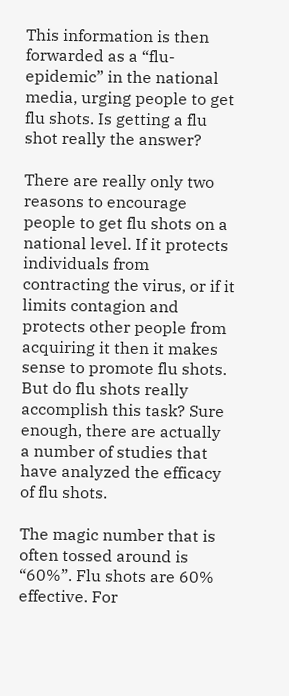This information is then forwarded as a “flu-epidemic” in the national media, urging people to get flu shots. Is getting a flu shot really the answer?

There are really only two reasons to encourage people to get flu shots on a national level. If it protects individuals from contracting the virus, or if it limits contagion and protects other people from acquiring it then it makes sense to promote flu shots. But do flu shots really accomplish this task? Sure enough, there are actually a number of studies that have analyzed the efficacy of flu shots.

The magic number that is often tossed around is “60%”. Flu shots are 60% effective. For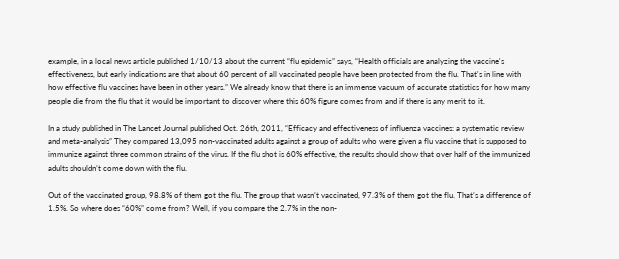example, in a local news article published 1/10/13 about the current “flu epidemic” says, “Health officials are analyzing the vaccine's effectiveness, but early indications are that about 60 percent of all vaccinated people have been protected from the flu. That's in line with how effective flu vaccines have been in other years.” We already know that there is an immense vacuum of accurate statistics for how many people die from the flu that it would be important to discover where this 60% figure comes from and if there is any merit to it.

In a study published in The Lancet Journal published Oct. 26th, 2011, “Efficacy and effectiveness of influenza vaccines: a systematic review and meta-analysis” They compared 13,095 non-vaccinated adults against a group of adults who were given a flu vaccine that is supposed to immunize against three common strains of the virus. If the flu shot is 60% effective, the results should show that over half of the immunized adults shouldn’t come down with the flu.

Out of the vaccinated group, 98.8% of them got the flu. The group that wasn’t vaccinated, 97.3% of them got the flu. That’s a difference of 1.5%. So where does “60%” come from? Well, if you compare the 2.7% in the non-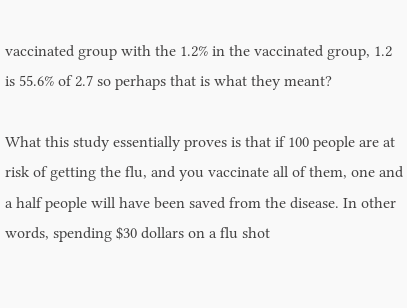vaccinated group with the 1.2% in the vaccinated group, 1.2 is 55.6% of 2.7 so perhaps that is what they meant?

What this study essentially proves is that if 100 people are at risk of getting the flu, and you vaccinate all of them, one and a half people will have been saved from the disease. In other words, spending $30 dollars on a flu shot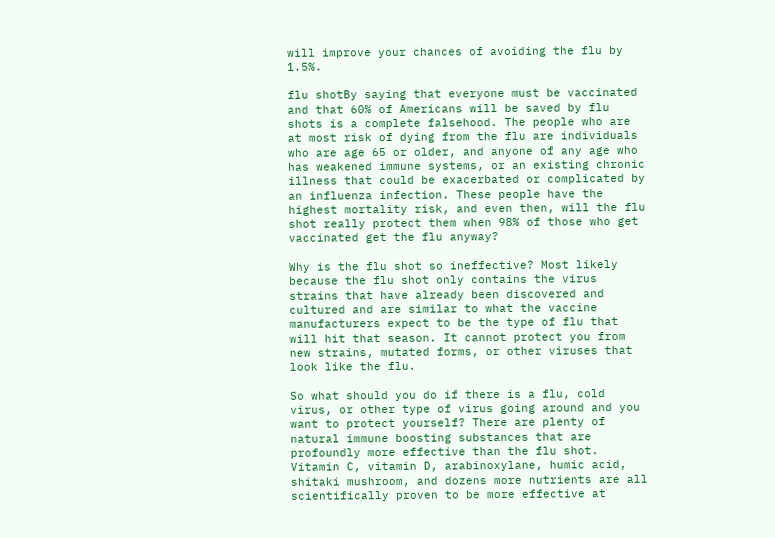will improve your chances of avoiding the flu by 1.5%.

flu shotBy saying that everyone must be vaccinated and that 60% of Americans will be saved by flu shots is a complete falsehood. The people who are at most risk of dying from the flu are individuals who are age 65 or older, and anyone of any age who has weakened immune systems, or an existing chronic illness that could be exacerbated or complicated by an influenza infection. These people have the highest mortality risk, and even then, will the flu shot really protect them when 98% of those who get vaccinated get the flu anyway?

Why is the flu shot so ineffective? Most likely because the flu shot only contains the virus strains that have already been discovered and cultured and are similar to what the vaccine manufacturers expect to be the type of flu that will hit that season. It cannot protect you from new strains, mutated forms, or other viruses that look like the flu.

So what should you do if there is a flu, cold virus, or other type of virus going around and you want to protect yourself? There are plenty of natural immune boosting substances that are profoundly more effective than the flu shot. Vitamin C, vitamin D, arabinoxylane, humic acid, shitaki mushroom, and dozens more nutrients are all scientifically proven to be more effective at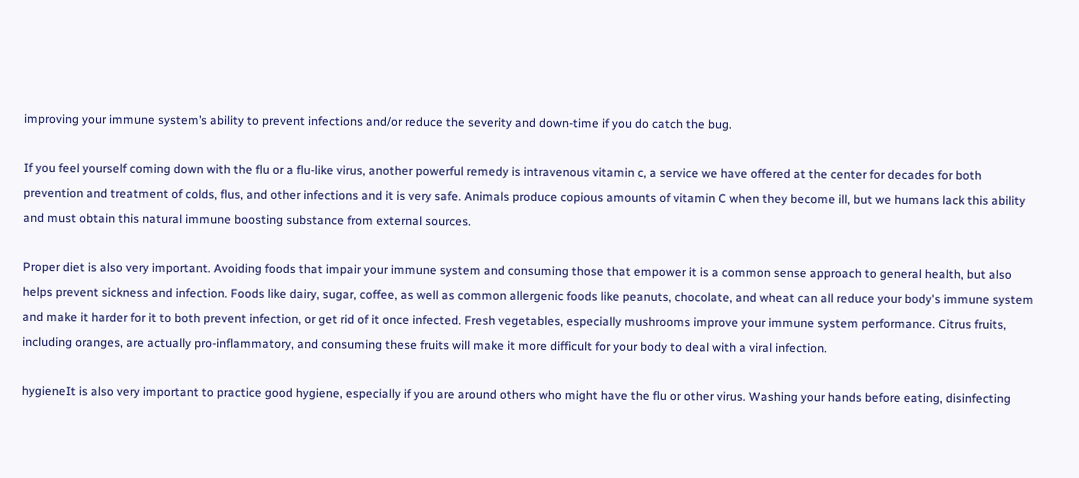improving your immune system’s ability to prevent infections and/or reduce the severity and down-time if you do catch the bug.

If you feel yourself coming down with the flu or a flu-like virus, another powerful remedy is intravenous vitamin c, a service we have offered at the center for decades for both prevention and treatment of colds, flus, and other infections and it is very safe. Animals produce copious amounts of vitamin C when they become ill, but we humans lack this ability and must obtain this natural immune boosting substance from external sources.

Proper diet is also very important. Avoiding foods that impair your immune system and consuming those that empower it is a common sense approach to general health, but also helps prevent sickness and infection. Foods like dairy, sugar, coffee, as well as common allergenic foods like peanuts, chocolate, and wheat can all reduce your body's immune system and make it harder for it to both prevent infection, or get rid of it once infected. Fresh vegetables, especially mushrooms improve your immune system performance. Citrus fruits, including oranges, are actually pro-inflammatory, and consuming these fruits will make it more difficult for your body to deal with a viral infection.

hygieneIt is also very important to practice good hygiene, especially if you are around others who might have the flu or other virus. Washing your hands before eating, disinfecting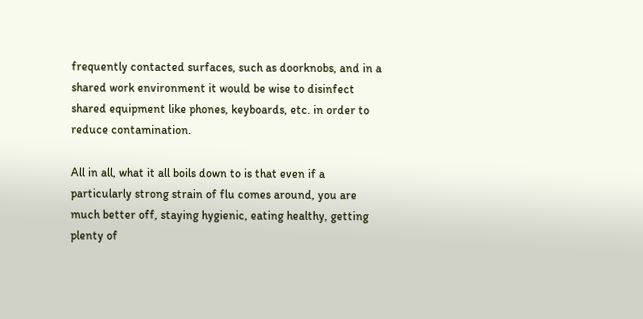frequently contacted surfaces, such as doorknobs, and in a shared work environment it would be wise to disinfect shared equipment like phones, keyboards, etc. in order to reduce contamination.

All in all, what it all boils down to is that even if a particularly strong strain of flu comes around, you are much better off, staying hygienic, eating healthy, getting plenty of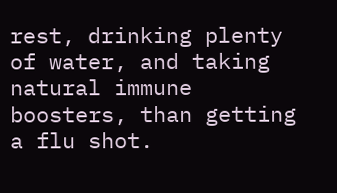rest, drinking plenty of water, and taking natural immune boosters, than getting a flu shot.